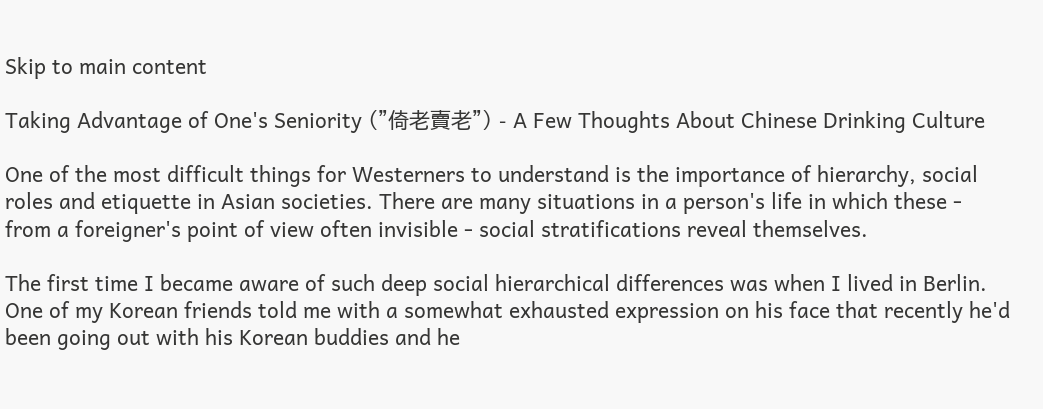Skip to main content

Taking Advantage of One's Seniority ("倚老賣老") - A Few Thoughts About Chinese Drinking Culture

One of the most difficult things for Westerners to understand is the importance of hierarchy, social roles and etiquette in Asian societies. There are many situations in a person's life in which these - from a foreigner's point of view often invisible - social stratifications reveal themselves.

The first time I became aware of such deep social hierarchical differences was when I lived in Berlin. One of my Korean friends told me with a somewhat exhausted expression on his face that recently he'd been going out with his Korean buddies and he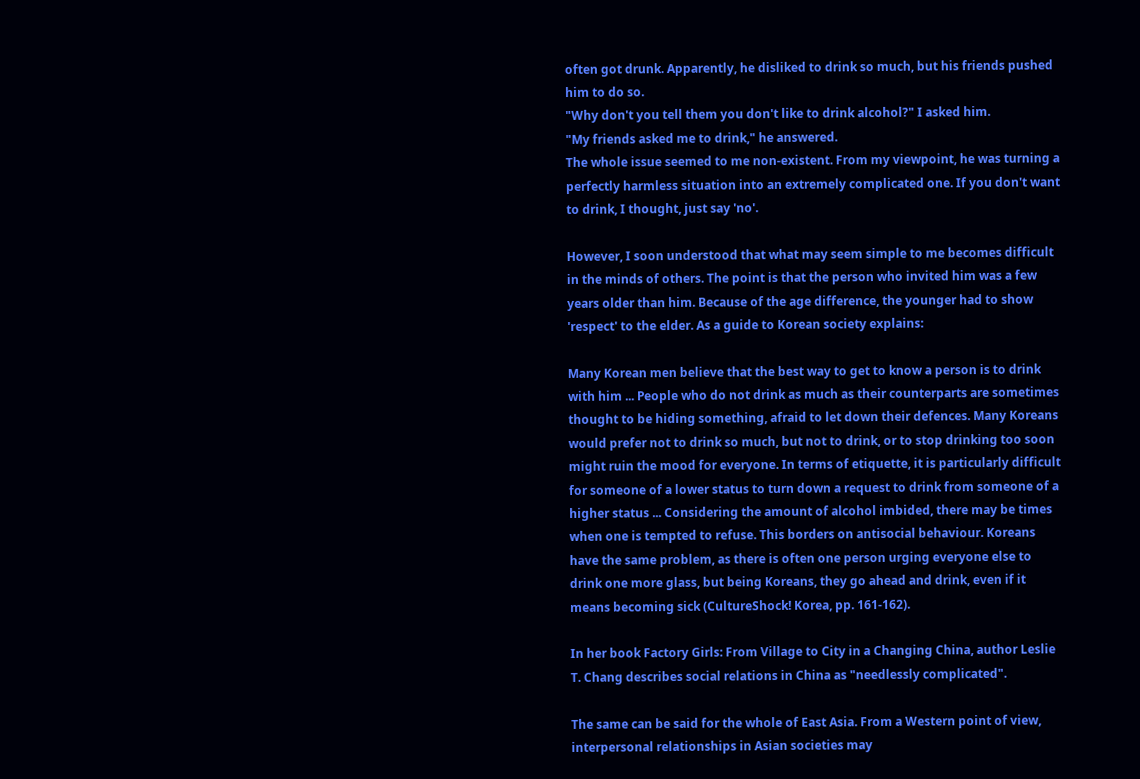often got drunk. Apparently, he disliked to drink so much, but his friends pushed him to do so.
"Why don't you tell them you don't like to drink alcohol?" I asked him.
"My friends asked me to drink," he answered.
The whole issue seemed to me non-existent. From my viewpoint, he was turning a perfectly harmless situation into an extremely complicated one. If you don't want to drink, I thought, just say 'no'.

However, I soon understood that what may seem simple to me becomes difficult in the minds of others. The point is that the person who invited him was a few years older than him. Because of the age difference, the younger had to show 'respect' to the elder. As a guide to Korean society explains:

Many Korean men believe that the best way to get to know a person is to drink with him ... People who do not drink as much as their counterparts are sometimes thought to be hiding something, afraid to let down their defences. Many Koreans would prefer not to drink so much, but not to drink, or to stop drinking too soon might ruin the mood for everyone. In terms of etiquette, it is particularly difficult for someone of a lower status to turn down a request to drink from someone of a higher status ... Considering the amount of alcohol imbided, there may be times when one is tempted to refuse. This borders on antisocial behaviour. Koreans have the same problem, as there is often one person urging everyone else to drink one more glass, but being Koreans, they go ahead and drink, even if it means becoming sick (CultureShock! Korea, pp. 161-162).

In her book Factory Girls: From Village to City in a Changing China, author Leslie T. Chang describes social relations in China as "needlessly complicated".

The same can be said for the whole of East Asia. From a Western point of view, interpersonal relationships in Asian societies may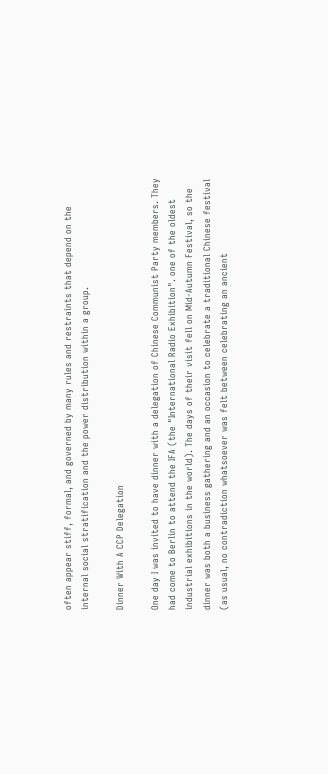often appear stiff, formal, and governed by many rules and restraints that depend on the internal social stratification and the power distribution within a group.

Dinner With A CCP Delegation

One day I was invited to have dinner with a delegation of Chinese Communist Party members. They had come to Berlin to attend the IFA (the "International Radio Exhibition". one of the oldest industrial exhibitions in the world). The days of their visit fell on Mid-Autumn Festival, so the dinner was both a business gathering and an occasion to celebrate a traditional Chinese festival (as usual, no contradiction whatsoever was felt between celebrating an ancient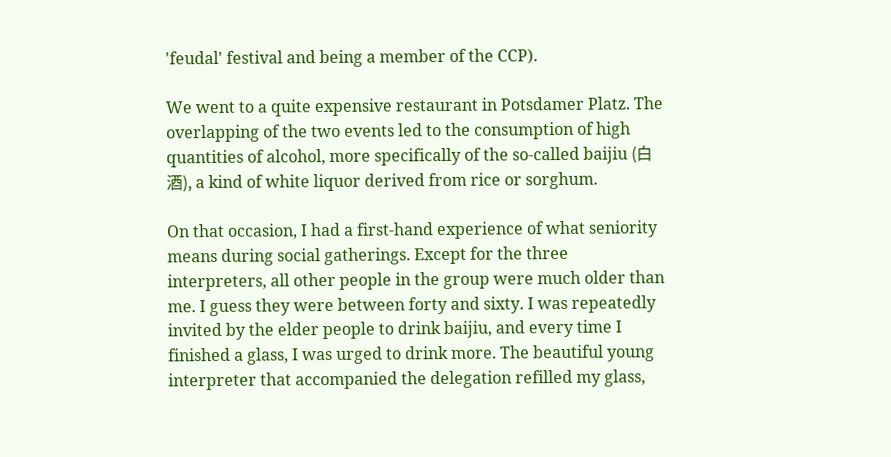'feudal' festival and being a member of the CCP).

We went to a quite expensive restaurant in Potsdamer Platz. The overlapping of the two events led to the consumption of high quantities of alcohol, more specifically of the so-called baijiu (白酒), a kind of white liquor derived from rice or sorghum.

On that occasion, I had a first-hand experience of what seniority means during social gatherings. Except for the three interpreters, all other people in the group were much older than me. I guess they were between forty and sixty. I was repeatedly invited by the elder people to drink baijiu, and every time I finished a glass, I was urged to drink more. The beautiful young interpreter that accompanied the delegation refilled my glass,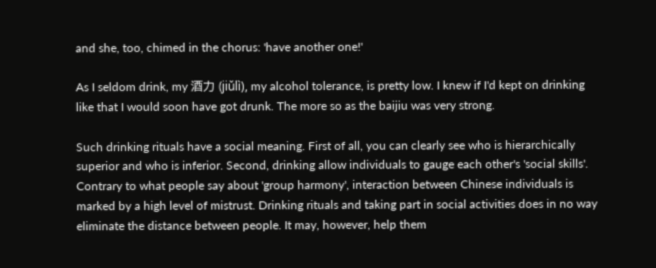and she, too, chimed in the chorus: 'have another one!'

As I seldom drink, my 酒力 (jiǔlì), my alcohol tolerance, is pretty low. I knew if I'd kept on drinking like that I would soon have got drunk. The more so as the baijiu was very strong.

Such drinking rituals have a social meaning. First of all, you can clearly see who is hierarchically superior and who is inferior. Second, drinking allow individuals to gauge each other's 'social skills'. Contrary to what people say about 'group harmony', interaction between Chinese individuals is marked by a high level of mistrust. Drinking rituals and taking part in social activities does in no way eliminate the distance between people. It may, however, help them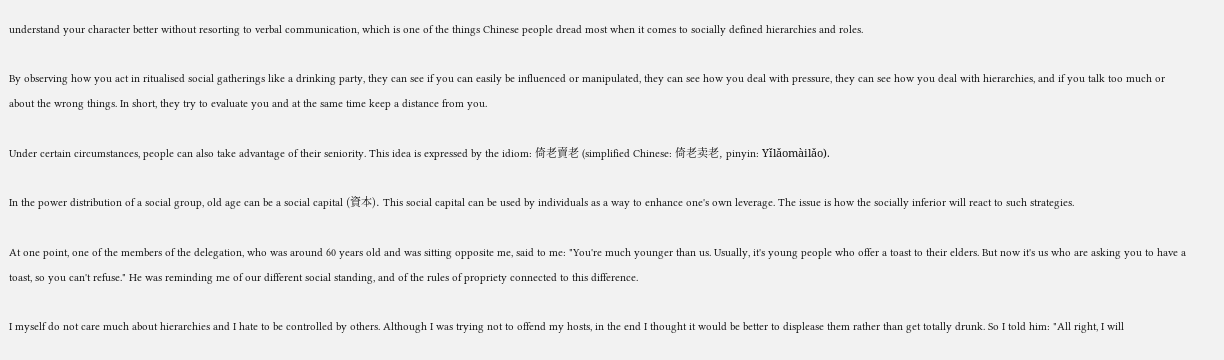understand your character better without resorting to verbal communication, which is one of the things Chinese people dread most when it comes to socially defined hierarchies and roles.

By observing how you act in ritualised social gatherings like a drinking party, they can see if you can easily be influenced or manipulated, they can see how you deal with pressure, they can see how you deal with hierarchies, and if you talk too much or about the wrong things. In short, they try to evaluate you and at the same time keep a distance from you.

Under certain circumstances, people can also take advantage of their seniority. This idea is expressed by the idiom: 倚老賣老 (simplified Chinese: 倚老卖老, pinyin: Yǐlǎomàilǎo).

In the power distribution of a social group, old age can be a social capital (資本). This social capital can be used by individuals as a way to enhance one's own leverage. The issue is how the socially inferior will react to such strategies.

At one point, one of the members of the delegation, who was around 60 years old and was sitting opposite me, said to me: "You're much younger than us. Usually, it's young people who offer a toast to their elders. But now it's us who are asking you to have a toast, so you can't refuse." He was reminding me of our different social standing, and of the rules of propriety connected to this difference.

I myself do not care much about hierarchies and I hate to be controlled by others. Although I was trying not to offend my hosts, in the end I thought it would be better to displease them rather than get totally drunk. So I told him: "All right, I will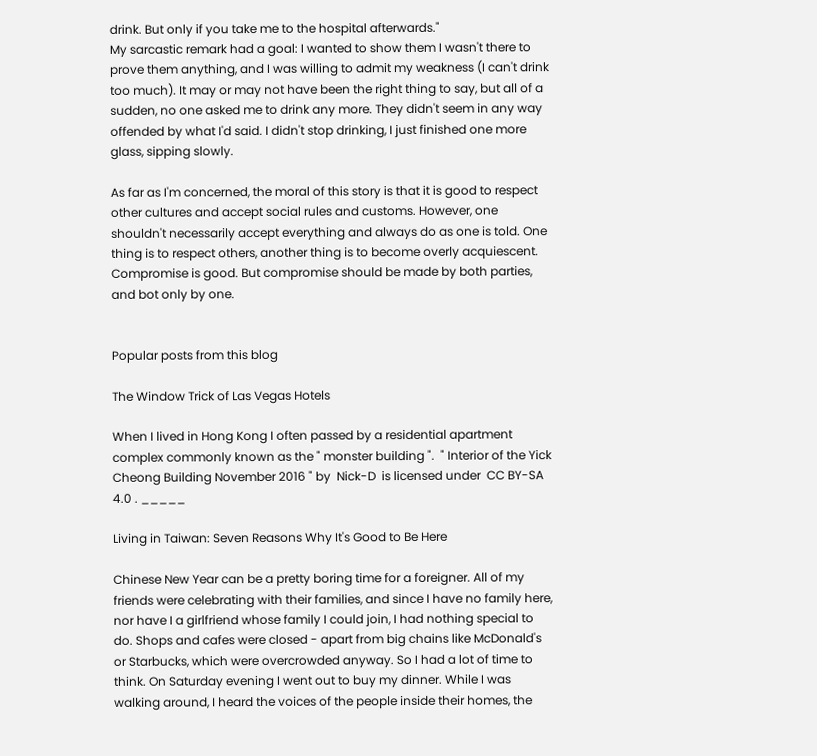drink. But only if you take me to the hospital afterwards."
My sarcastic remark had a goal: I wanted to show them I wasn't there to prove them anything, and I was willing to admit my weakness (I can't drink too much). It may or may not have been the right thing to say, but all of a sudden, no one asked me to drink any more. They didn't seem in any way offended by what I'd said. I didn't stop drinking, I just finished one more glass, sipping slowly.

As far as I'm concerned, the moral of this story is that it is good to respect other cultures and accept social rules and customs. However, one shouldn't necessarily accept everything and always do as one is told. One thing is to respect others, another thing is to become overly acquiescent. Compromise is good. But compromise should be made by both parties, and bot only by one.


Popular posts from this blog

The Window Trick of Las Vegas Hotels

When I lived in Hong Kong I often passed by a residential apartment complex commonly known as the " monster building ".  " Interior of the Yick Cheong Building November 2016 " by  Nick-D  is licensed under  CC BY-SA 4.0 . _____

Living in Taiwan: Seven Reasons Why It's Good to Be Here

Chinese New Year can be a pretty boring time for a foreigner. All of my friends were celebrating with their families, and since I have no family here, nor have I a girlfriend whose family I could join, I had nothing special to do. Shops and cafes were closed - apart from big chains like McDonald's or Starbucks, which were overcrowded anyway. So I had a lot of time to think. On Saturday evening I went out to buy my dinner. While I was walking around, I heard the voices of the people inside their homes, the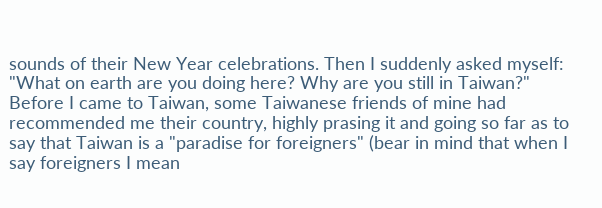sounds of their New Year celebrations. Then I suddenly asked myself: "What on earth are you doing here? Why are you still in Taiwan?"  Before I came to Taiwan, some Taiwanese friends of mine had recommended me their country, highly prasing it and going so far as to say that Taiwan is a "paradise for foreigners" (bear in mind that when I say foreigners I mean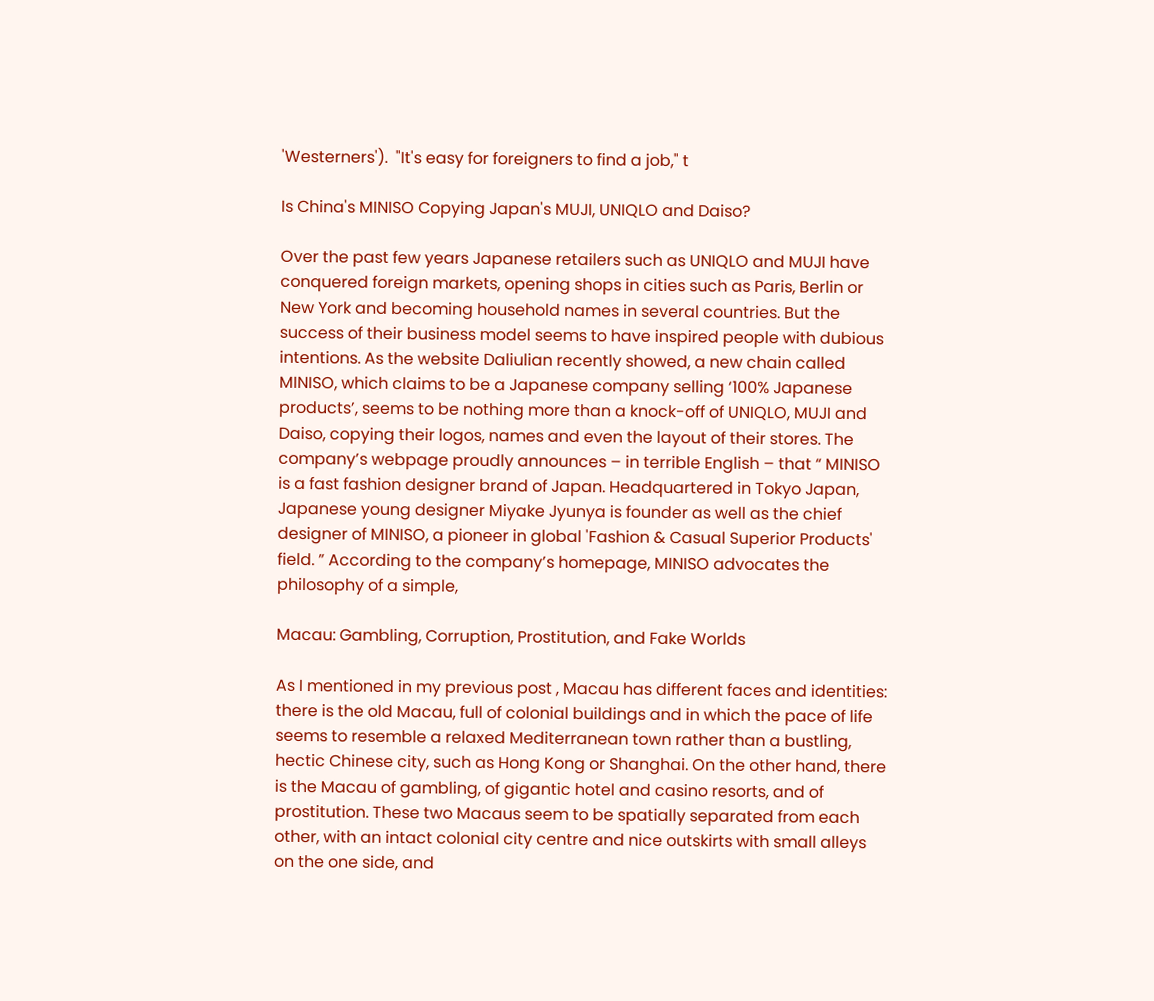'Westerners').  "It's easy for foreigners to find a job," t

Is China's MINISO Copying Japan's MUJI, UNIQLO and Daiso?

Over the past few years Japanese retailers such as UNIQLO and MUJI have conquered foreign markets, opening shops in cities such as Paris, Berlin or New York and becoming household names in several countries. But the success of their business model seems to have inspired people with dubious intentions. As the website Daliulian recently showed, a new chain called MINISO, which claims to be a Japanese company selling ‘100% Japanese products’, seems to be nothing more than a knock-off of UNIQLO, MUJI and Daiso, copying their logos, names and even the layout of their stores. The company’s webpage proudly announces – in terrible English – that “ MINISO is a fast fashion designer brand of Japan. Headquartered in Tokyo Japan, Japanese young designer Miyake Jyunya is founder as well as the chief designer of MINISO, a pioneer in global 'Fashion & Casual Superior Products' field. ” According to the company’s homepage, MINISO advocates the philosophy of a simple,

Macau: Gambling, Corruption, Prostitution, and Fake Worlds

As I mentioned in my previous post , Macau has different faces and identities: there is the old Macau, full of colonial buildings and in which the pace of life seems to resemble a relaxed Mediterranean town rather than a bustling, hectic Chinese city, such as Hong Kong or Shanghai. On the other hand, there is the Macau of gambling, of gigantic hotel and casino resorts, and of prostitution. These two Macaus seem to be spatially separated from each other, with an intact colonial city centre and nice outskirts with small alleys on the one side, and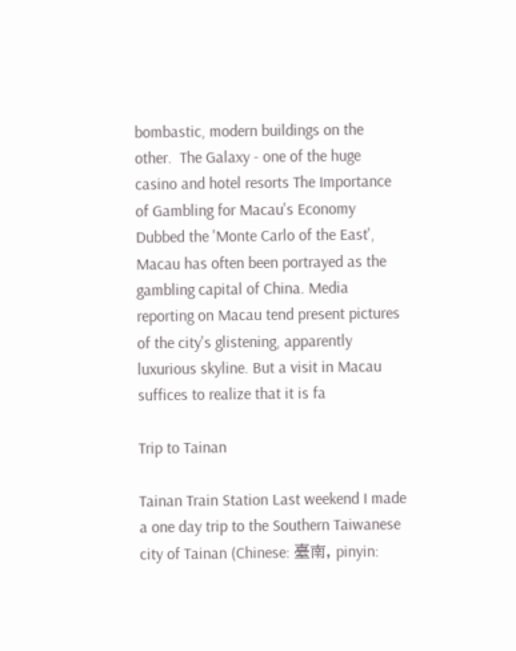bombastic, modern buildings on the other.  The Galaxy - one of the huge casino and hotel resorts The Importance of Gambling for Macau's Economy Dubbed the 'Monte Carlo of the East', Macau has often been portrayed as the gambling capital of China. Media reporting on Macau tend present pictures of the city's glistening, apparently luxurious skyline. But a visit in Macau suffices to realize that it is fa

Trip to Tainan

Tainan Train Station Last weekend I made a one day trip to the Southern Taiwanese city of Tainan (Chinese: 臺南, pinyin: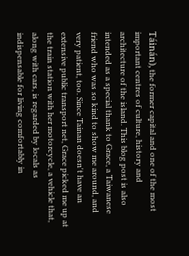Táinán), the former capital and one of the most important centres of culture, history and architecture of the island. This blog post is also intended as a special thank to Grace, a Taiwanese friend who was so kind to show me around, and very patient, too. Since Tainan doesn't have an extensive public transport net, Grace picked me up at the train station with her motorcycle, a vehicle that, along with cars, is regarded by locals as indispensable for living comfortably in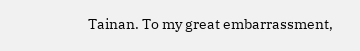Tainan. To my great embarrassment,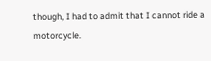though, I had to admit that I cannot ride a motorcycle.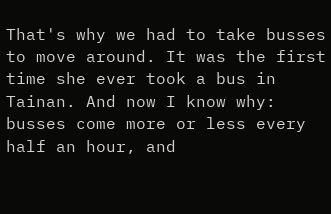That's why we had to take busses to move around. It was the first time she ever took a bus in Tainan. And now I know why: busses come more or less every half an hour, and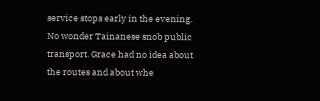service stops early in the evening. No wonder Tainanese snob public transport. Grace had no idea about the routes and about whe